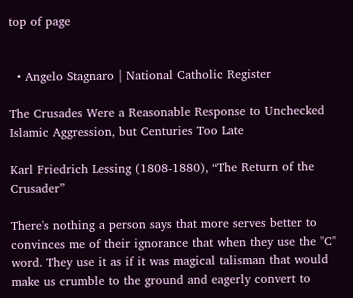top of page


  • Angelo Stagnaro | National Catholic Register

The Crusades Were a Reasonable Response to Unchecked Islamic Aggression, but Centuries Too Late

Karl Friedrich Lessing (1808-1880), “The Return of the Crusader”

There's nothing a person says that more serves better to convinces me of their ignorance that when they use the "C" word. They use it as if it was magical talisman that would make us crumble to the ground and eagerly convert to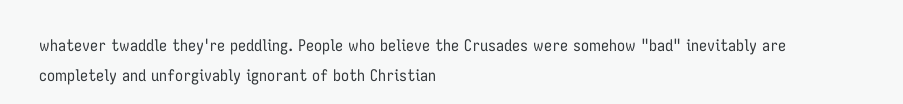whatever twaddle they're peddling. People who believe the Crusades were somehow "bad" inevitably are completely and unforgivably ignorant of both Christian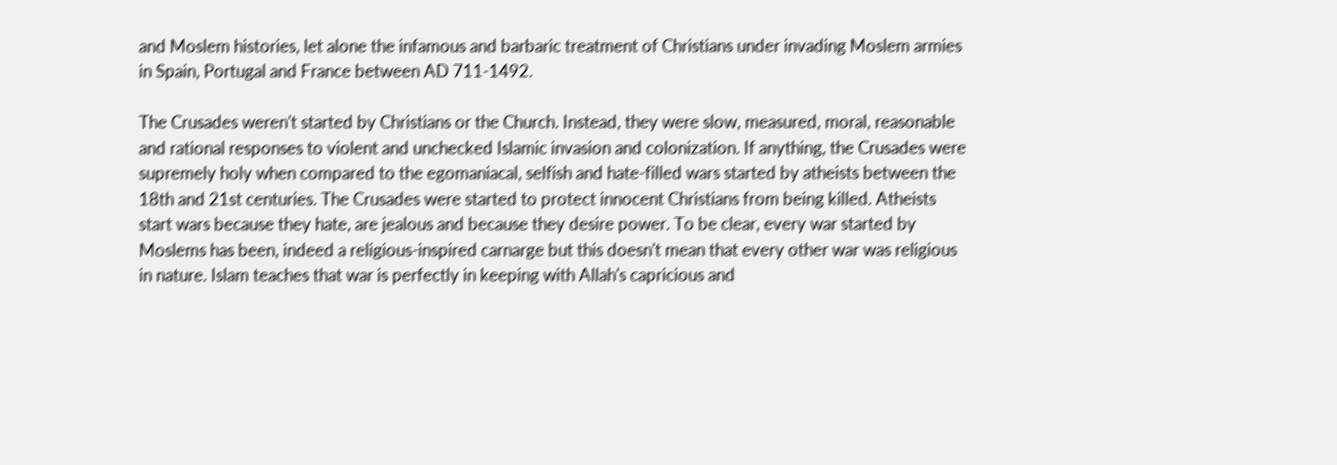and Moslem histories, let alone the infamous and barbaric treatment of Christians under invading Moslem armies in Spain, Portugal and France between AD 711-1492.

The Crusades weren't started by Christians or the Church. Instead, they were slow, measured, moral, reasonable and rational responses to violent and unchecked Islamic invasion and colonization. If anything, the Crusades were supremely holy when compared to the egomaniacal, selfish and hate-filled wars started by atheists between the 18th and 21st centuries. The Crusades were started to protect innocent Christians from being killed. Atheists start wars because they hate, are jealous and because they desire power. To be clear, every war started by Moslems has been, indeed a religious-inspired carnarge but this doesn't mean that every other war was religious in nature. Islam teaches that war is perfectly in keeping with Allah's capricious and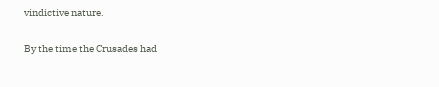vindictive nature.

By the time the Crusades had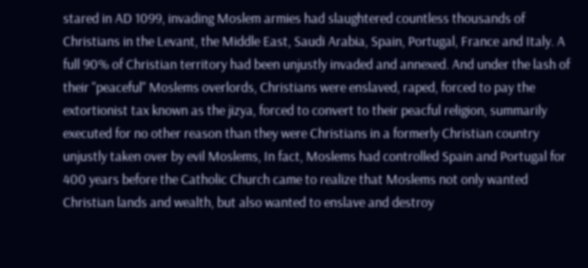stared in AD 1099, invading Moslem armies had slaughtered countless thousands of Christians in the Levant, the Middle East, Saudi Arabia, Spain, Portugal, France and Italy. A full 90% of Christian territory had been unjustly invaded and annexed. And under the lash of their "peaceful" Moslems overlords, Christians were enslaved, raped, forced to pay the extortionist tax known as the jizya, forced to convert to their peacful religion, summarily executed for no other reason than they were Christians in a formerly Christian country unjustly taken over by evil Moslems, In fact, Moslems had controlled Spain and Portugal for 400 years before the Catholic Church came to realize that Moslems not only wanted Christian lands and wealth, but also wanted to enslave and destroy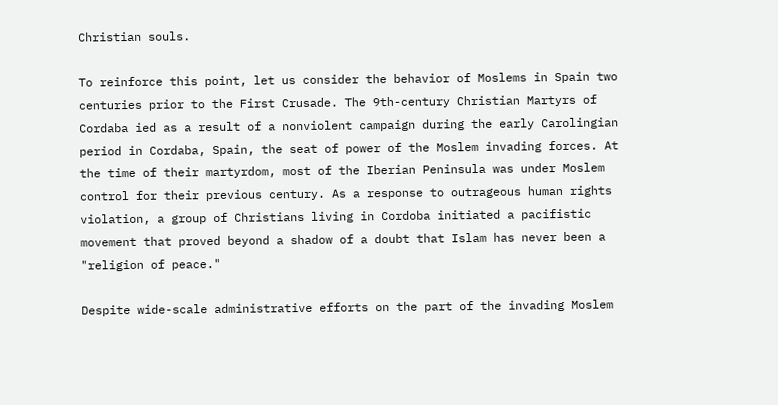Christian souls.

To reinforce this point, let us consider the behavior of Moslems in Spain two centuries prior to the First Crusade. The 9th-century Christian Martyrs of Cordaba ied as a result of a nonviolent campaign during the early Carolingian period in Cordaba, Spain, the seat of power of the Moslem invading forces. At the time of their martyrdom, most of the Iberian Peninsula was under Moslem control for their previous century. As a response to outrageous human rights violation, a group of Christians living in Cordoba initiated a pacifistic movement that proved beyond a shadow of a doubt that Islam has never been a "religion of peace."

Despite wide-scale administrative efforts on the part of the invading Moslem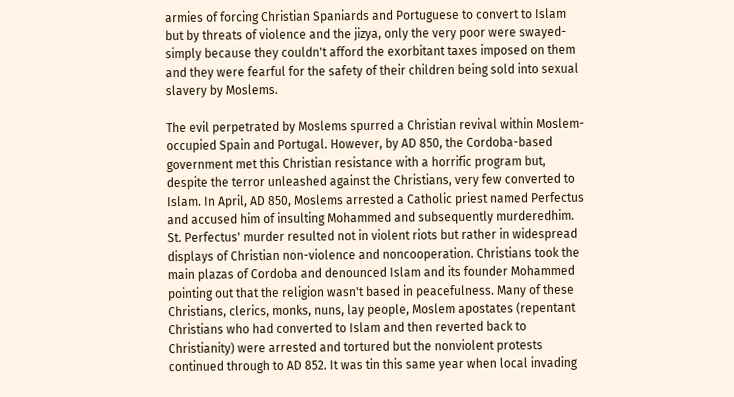armies of forcing Christian Spaniards and Portuguese to convert to Islam but by threats of violence and the jizya, only the very poor were swayed-simply because they couldn't afford the exorbitant taxes imposed on them and they were fearful for the safety of their children being sold into sexual slavery by Moslems.

The evil perpetrated by Moslems spurred a Christian revival within Moslem-occupied Spain and Portugal. However, by AD 850, the Cordoba-based government met this Christian resistance with a horrific program but, despite the terror unleashed against the Christians, very few converted to Islam. In April, AD 850, Moslems arrested a Catholic priest named Perfectus and accused him of insulting Mohammed and subsequently murderedhim. St. Perfectus' murder resulted not in violent riots but rather in widespread displays of Christian non-violence and noncooperation. Christians took the main plazas of Cordoba and denounced Islam and its founder Mohammed pointing out that the religion wasn't based in peacefulness. Many of these Christians, clerics, monks, nuns, lay people, Moslem apostates (repentant Christians who had converted to Islam and then reverted back to Christianity) were arrested and tortured but the nonviolent protests continued through to AD 852. It was tin this same year when local invading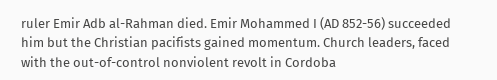ruler Emir Adb al-Rahman died. Emir Mohammed I (AD 852-56) succeeded him but the Christian pacifists gained momentum. Church leaders, faced with the out-of-control nonviolent revolt in Cordoba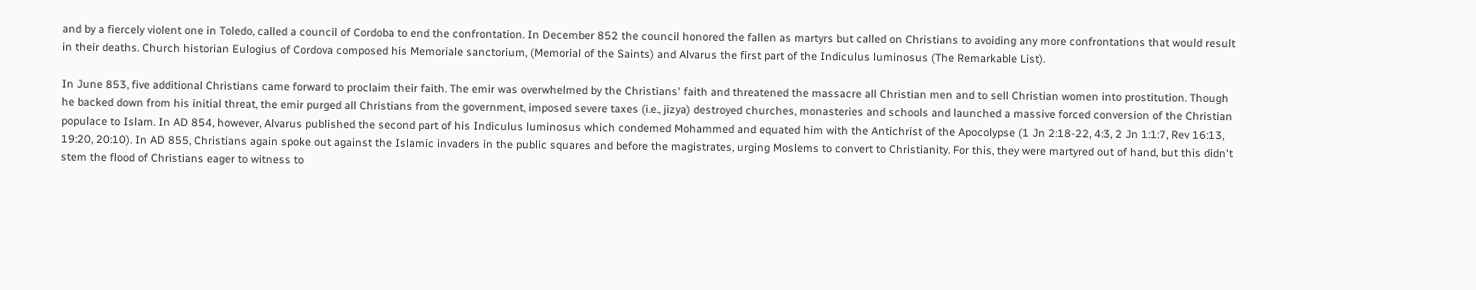and by a fiercely violent one in Toledo, called a council of Cordoba to end the confrontation. In December 852 the council honored the fallen as martyrs but called on Christians to avoiding any more confrontations that would result in their deaths. Church historian Eulogius of Cordova composed his Memoriale sanctorium, (Memorial of the Saints) and Alvarus the first part of the Indiculus luminosus (The Remarkable List).

In June 853, five additional Christians came forward to proclaim their faith. The emir was overwhelmed by the Christians' faith and threatened the massacre all Christian men and to sell Christian women into prostitution. Though he backed down from his initial threat, the emir purged all Christians from the government, imposed severe taxes (i.e., jizya) destroyed churches, monasteries and schools and launched a massive forced conversion of the Christian populace to Islam. In AD 854, however, Alvarus published the second part of his Indiculus luminosus which condemed Mohammed and equated him with the Antichrist of the Apocolypse (1 Jn 2:18-22, 4:3, 2 Jn 1:1:7, Rev 16:13, 19:20, 20:10). In AD 855, Christians again spoke out against the Islamic invaders in the public squares and before the magistrates, urging Moslems to convert to Christianity. For this, they were martyred out of hand, but this didn't stem the flood of Christians eager to witness to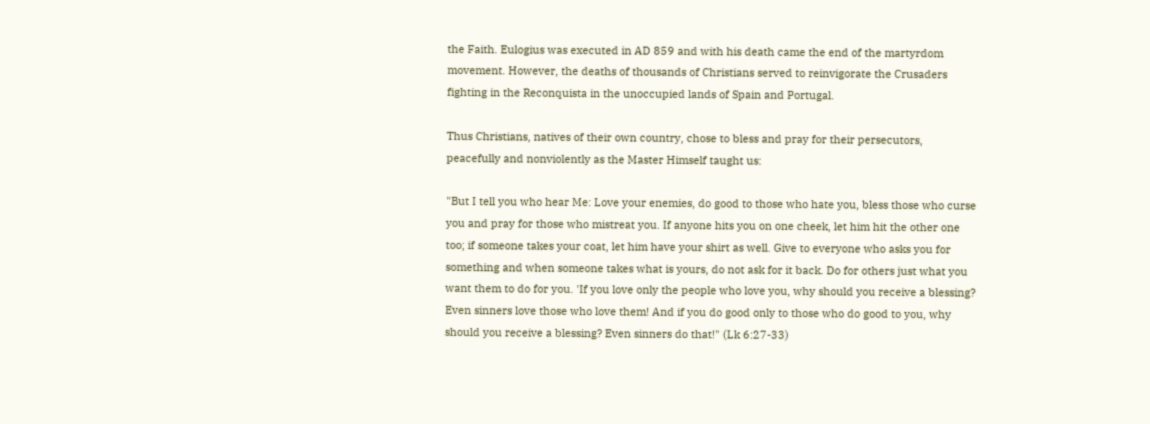the Faith. Eulogius was executed in AD 859 and with his death came the end of the martyrdom movement. However, the deaths of thousands of Christians served to reinvigorate the Crusaders fighting in the Reconquista in the unoccupied lands of Spain and Portugal.

Thus Christians, natives of their own country, chose to bless and pray for their persecutors, peacefully and nonviolently as the Master Himself taught us:

"But I tell you who hear Me: Love your enemies, do good to those who hate you, bless those who curse you and pray for those who mistreat you. If anyone hits you on one cheek, let him hit the other one too; if someone takes your coat, let him have your shirt as well. Give to everyone who asks you for something and when someone takes what is yours, do not ask for it back. Do for others just what you want them to do for you. 'If you love only the people who love you, why should you receive a blessing? Even sinners love those who love them! And if you do good only to those who do good to you, why should you receive a blessing? Even sinners do that!" (Lk 6:27-33)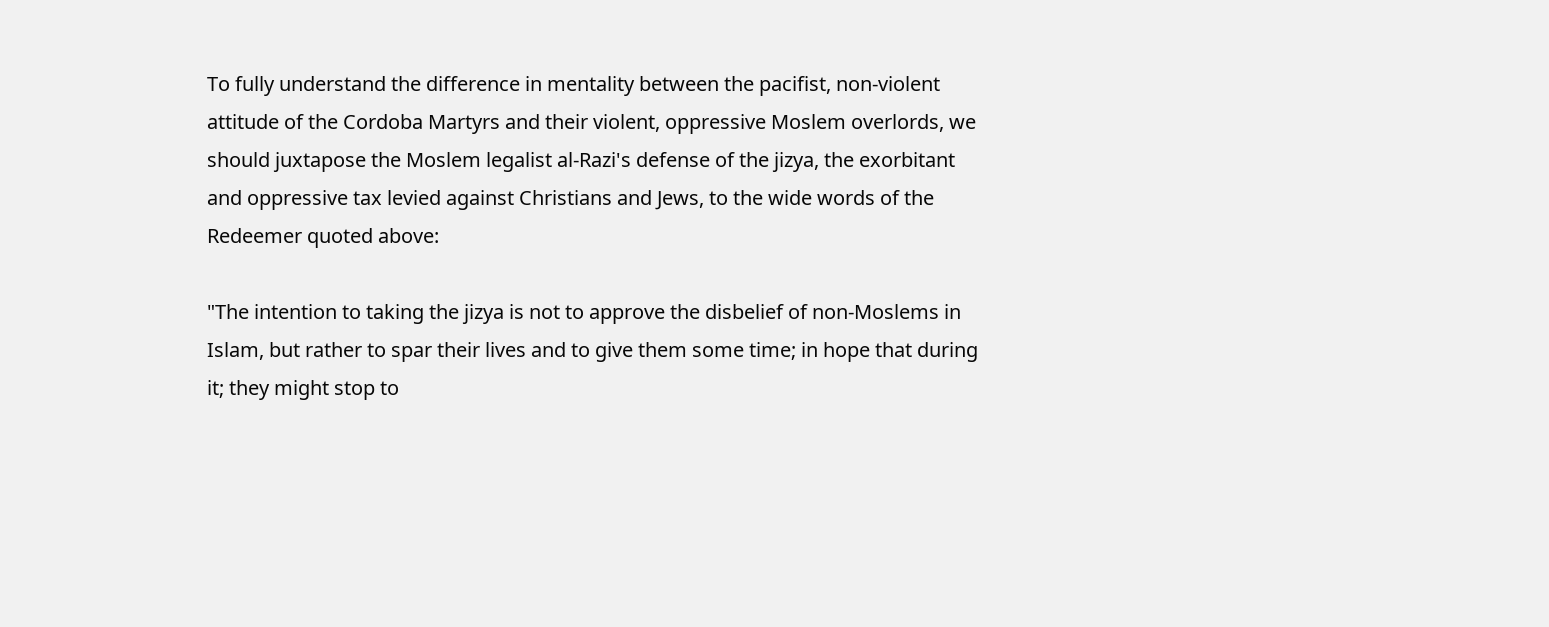To fully understand the difference in mentality between the pacifist, non-violent attitude of the Cordoba Martyrs and their violent, oppressive Moslem overlords, we should juxtapose the Moslem legalist al-Razi's defense of the jizya, the exorbitant and oppressive tax levied against Christians and Jews, to the wide words of the Redeemer quoted above:

"The intention to taking the jizya is not to approve the disbelief of non-Moslems in Islam, but rather to spar their lives and to give them some time; in hope that during it; they might stop to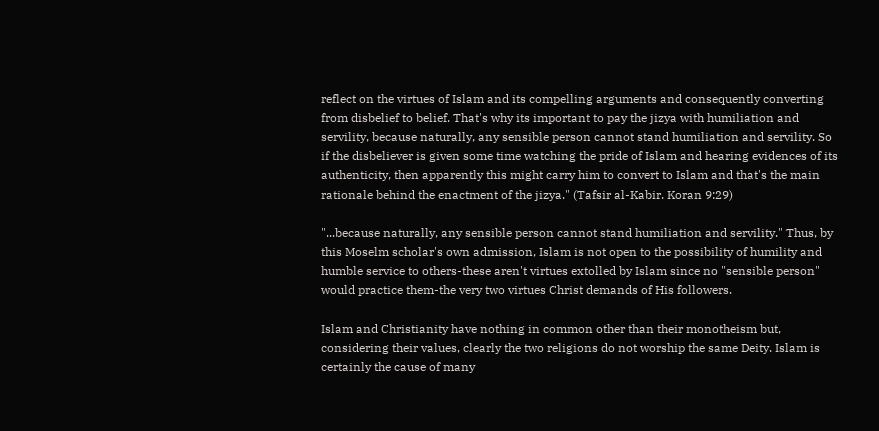reflect on the virtues of Islam and its compelling arguments and consequently converting from disbelief to belief. That's why its important to pay the jizya with humiliation and servility, because naturally, any sensible person cannot stand humiliation and servility. So if the disbeliever is given some time watching the pride of Islam and hearing evidences of its authenticity, then apparently this might carry him to convert to Islam and that's the main rationale behind the enactment of the jizya." (Tafsir al-Kabir. Koran 9:29)

"...because naturally, any sensible person cannot stand humiliation and servility." Thus, by this Moselm scholar's own admission, Islam is not open to the possibility of humility and humble service to others-these aren't virtues extolled by Islam since no "sensible person" would practice them-the very two virtues Christ demands of His followers.

Islam and Christianity have nothing in common other than their monotheism but, considering their values, clearly the two religions do not worship the same Deity. Islam is certainly the cause of many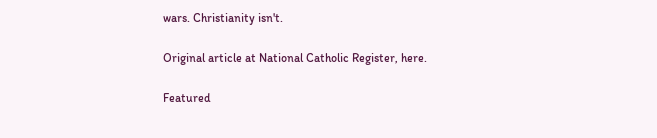wars. Christianity isn't.

Original article at National Catholic Register, here.

Featured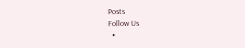Posts
Follow Us
  •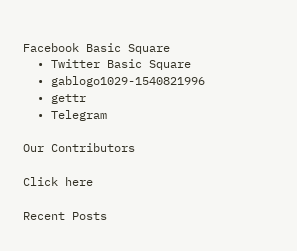Facebook Basic Square
  • Twitter Basic Square
  • gablogo1029-1540821996
  • gettr
  • Telegram

Our Contributors

Click here

Recent Posts